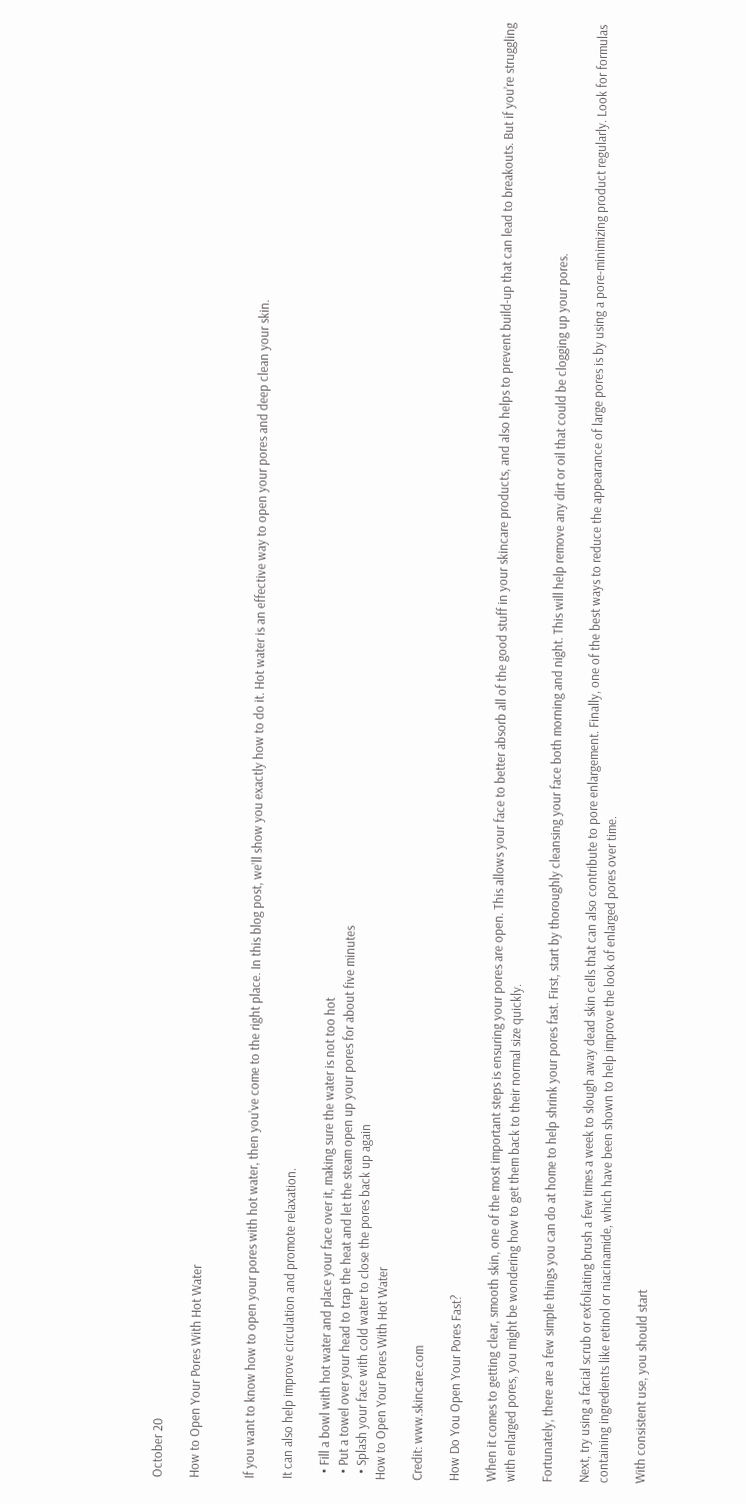October 20

How to Open Your Pores With Hot Water


If you want to know how to open your pores with hot water, then you’ve come to the right place. In this blog post, we’ll show you exactly how to do it. Hot water is an effective way to open your pores and deep clean your skin.

It can also help improve circulation and promote relaxation.

  • Fill a bowl with hot water and place your face over it, making sure the water is not too hot
  • Put a towel over your head to trap the heat and let the steam open up your pores for about five minutes
  • Splash your face with cold water to close the pores back up again
How to Open Your Pores With Hot Water

Credit: www.skincare.com

How Do You Open Your Pores Fast?

When it comes to getting clear, smooth skin, one of the most important steps is ensuring your pores are open. This allows your face to better absorb all of the good stuff in your skincare products, and also helps to prevent build-up that can lead to breakouts. But if you’re struggling with enlarged pores, you might be wondering how to get them back to their normal size quickly.

Fortunately, there are a few simple things you can do at home to help shrink your pores fast. First, start by thoroughly cleansing your face both morning and night. This will help remove any dirt or oil that could be clogging up your pores.

Next, try using a facial scrub or exfoliating brush a few times a week to slough away dead skin cells that can also contribute to pore enlargement. Finally, one of the best ways to reduce the appearance of large pores is by using a pore-minimizing product regularly. Look for formulas containing ingredients like retinol or niacinamide, which have been shown to help improve the look of enlarged pores over time.

With consistent use, you should start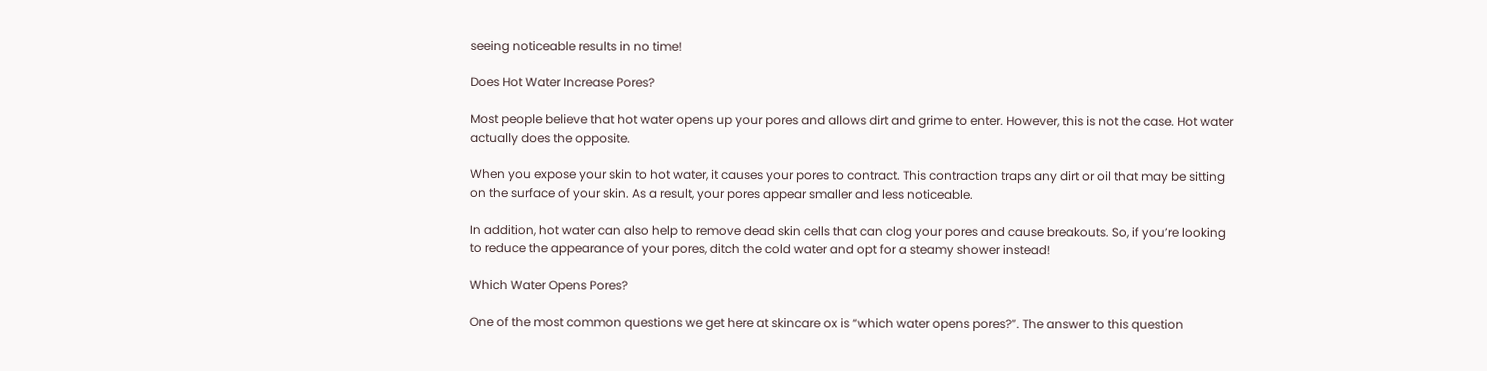seeing noticeable results in no time!

Does Hot Water Increase Pores?

Most people believe that hot water opens up your pores and allows dirt and grime to enter. However, this is not the case. Hot water actually does the opposite.

When you expose your skin to hot water, it causes your pores to contract. This contraction traps any dirt or oil that may be sitting on the surface of your skin. As a result, your pores appear smaller and less noticeable.

In addition, hot water can also help to remove dead skin cells that can clog your pores and cause breakouts. So, if you’re looking to reduce the appearance of your pores, ditch the cold water and opt for a steamy shower instead!

Which Water Opens Pores?

One of the most common questions we get here at skincare ox is “which water opens pores?”. The answer to this question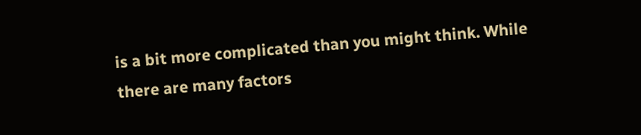is a bit more complicated than you might think. While there are many factors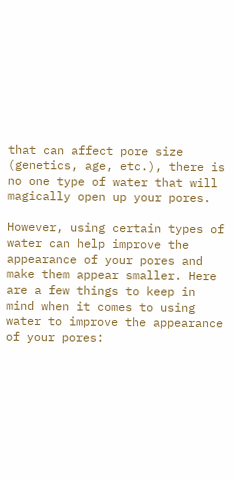that can affect pore size (genetics, age, etc.), there is no one type of water that will magically open up your pores.

However, using certain types of water can help improve the appearance of your pores and make them appear smaller. Here are a few things to keep in mind when it comes to using water to improve the appearance of your pores: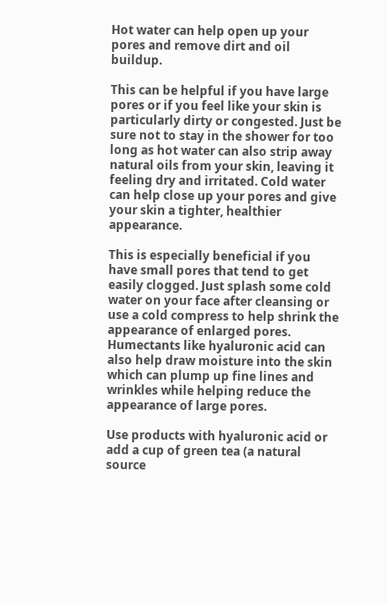Hot water can help open up your pores and remove dirt and oil buildup.

This can be helpful if you have large pores or if you feel like your skin is particularly dirty or congested. Just be sure not to stay in the shower for too long as hot water can also strip away natural oils from your skin, leaving it feeling dry and irritated. Cold water can help close up your pores and give your skin a tighter, healthier appearance.

This is especially beneficial if you have small pores that tend to get easily clogged. Just splash some cold water on your face after cleansing or use a cold compress to help shrink the appearance of enlarged pores. Humectants like hyaluronic acid can also help draw moisture into the skin which can plump up fine lines and wrinkles while helping reduce the appearance of large pores.

Use products with hyaluronic acid or add a cup of green tea (a natural source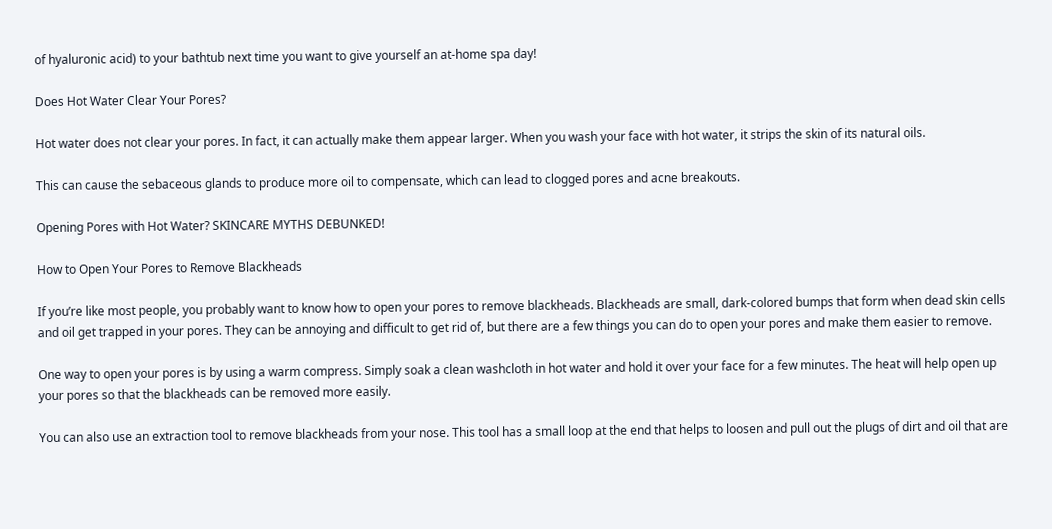of hyaluronic acid) to your bathtub next time you want to give yourself an at-home spa day!

Does Hot Water Clear Your Pores?

Hot water does not clear your pores. In fact, it can actually make them appear larger. When you wash your face with hot water, it strips the skin of its natural oils.

This can cause the sebaceous glands to produce more oil to compensate, which can lead to clogged pores and acne breakouts.

Opening Pores with Hot Water? SKINCARE MYTHS DEBUNKED!

How to Open Your Pores to Remove Blackheads

If you’re like most people, you probably want to know how to open your pores to remove blackheads. Blackheads are small, dark-colored bumps that form when dead skin cells and oil get trapped in your pores. They can be annoying and difficult to get rid of, but there are a few things you can do to open your pores and make them easier to remove.

One way to open your pores is by using a warm compress. Simply soak a clean washcloth in hot water and hold it over your face for a few minutes. The heat will help open up your pores so that the blackheads can be removed more easily.

You can also use an extraction tool to remove blackheads from your nose. This tool has a small loop at the end that helps to loosen and pull out the plugs of dirt and oil that are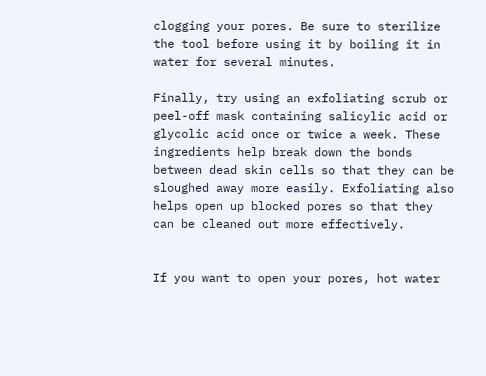clogging your pores. Be sure to sterilize the tool before using it by boiling it in water for several minutes.

Finally, try using an exfoliating scrub or peel-off mask containing salicylic acid or glycolic acid once or twice a week. These ingredients help break down the bonds between dead skin cells so that they can be sloughed away more easily. Exfoliating also helps open up blocked pores so that they can be cleaned out more effectively.


If you want to open your pores, hot water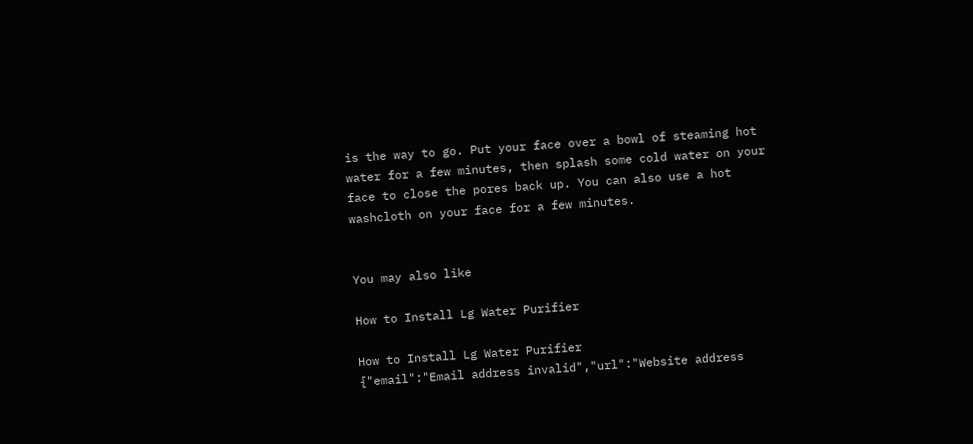is the way to go. Put your face over a bowl of steaming hot water for a few minutes, then splash some cold water on your face to close the pores back up. You can also use a hot washcloth on your face for a few minutes.


You may also like

How to Install Lg Water Purifier

How to Install Lg Water Purifier
{"email":"Email address invalid","url":"Website address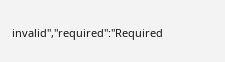invalid","required":"Required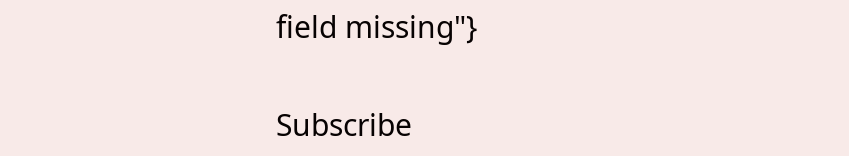field missing"}

Subscribe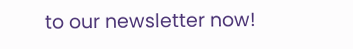to our newsletter now!